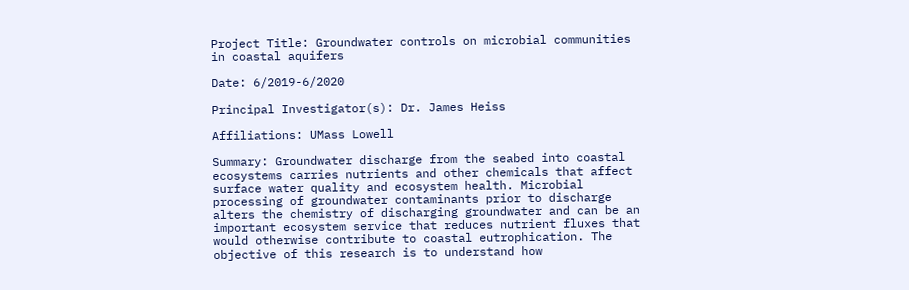Project Title: Groundwater controls on microbial communities in coastal aquifers

Date: 6/2019-6/2020

Principal Investigator(s): Dr. James Heiss

Affiliations: UMass Lowell

Summary: Groundwater discharge from the seabed into coastal ecosystems carries nutrients and other chemicals that affect surface water quality and ecosystem health. Microbial processing of groundwater contaminants prior to discharge alters the chemistry of discharging groundwater and can be an important ecosystem service that reduces nutrient fluxes that would otherwise contribute to coastal eutrophication. The objective of this research is to understand how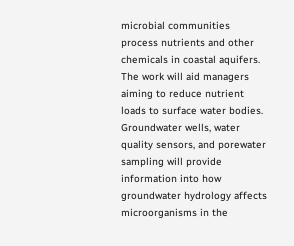microbial communities process nutrients and other chemicals in coastal aquifers. The work will aid managers aiming to reduce nutrient loads to surface water bodies. Groundwater wells, water quality sensors, and porewater sampling will provide information into how groundwater hydrology affects microorganisms in the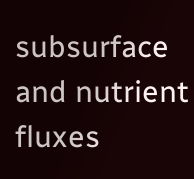subsurface and nutrient fluxes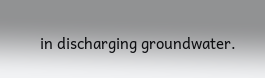in discharging groundwater.